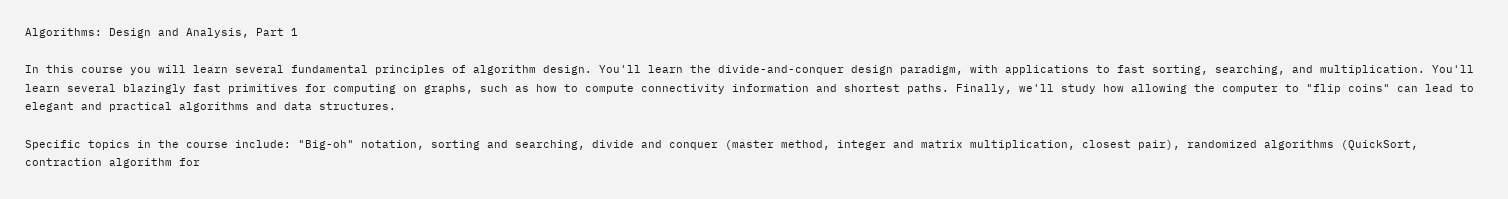Algorithms: Design and Analysis, Part 1

In this course you will learn several fundamental principles of algorithm design. You'll learn the divide-and-conquer design paradigm, with applications to fast sorting, searching, and multiplication. You'll learn several blazingly fast primitives for computing on graphs, such as how to compute connectivity information and shortest paths. Finally, we'll study how allowing the computer to "flip coins" can lead to elegant and practical algorithms and data structures.

Specific topics in the course include: "Big-oh" notation, sorting and searching, divide and conquer (master method, integer and matrix multiplication, closest pair), randomized algorithms (QuickSort, contraction algorithm for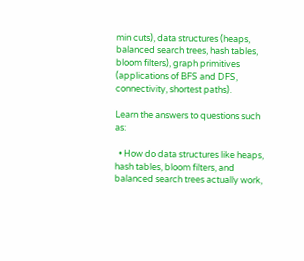min cuts), data structures (heaps, balanced search trees, hash tables, bloom filters), graph primitives (applications of BFS and DFS, connectivity, shortest paths).

Learn the answers to questions such as:

  • How do data structures like heaps, hash tables, bloom filters, and balanced search trees actually work,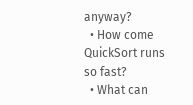anyway?
  • How come QuickSort runs so fast?
  • What can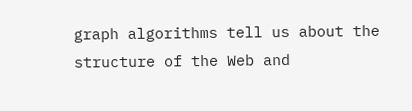graph algorithms tell us about the structure of the Web and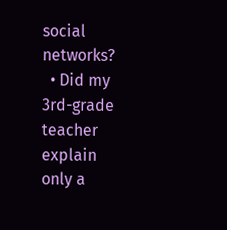social networks?
  • Did my 3rd-grade teacher explain only a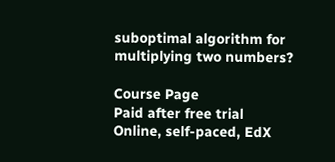suboptimal algorithm for multiplying two numbers?

Course Page
Paid after free trial
Online, self-paced, EdX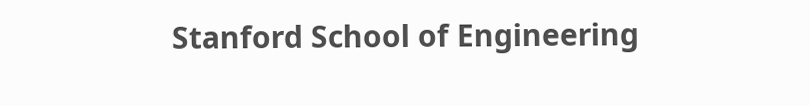Stanford School of Engineering